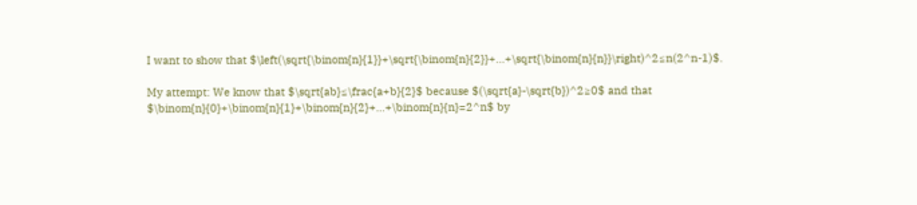I want to show that $\left(\sqrt{\binom{n}{1}}+\sqrt{\binom{n}{2}}+...+\sqrt{\binom{n}{n}}\right)^2≤n(2^n-1)$.

My attempt: We know that $\sqrt{ab}≤\frac{a+b}{2}$ because $(\sqrt{a}-\sqrt{b})^2≥0$ and that $\binom{n}{0}+\binom{n}{1}+\binom{n}{2}+...+\binom{n}{n}=2^n$ by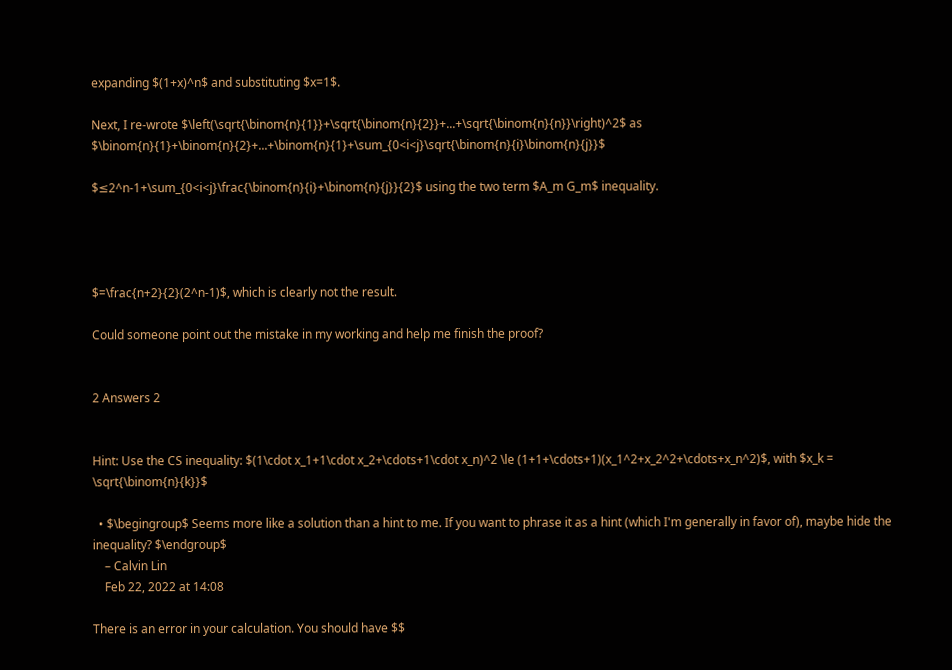expanding $(1+x)^n$ and substituting $x=1$.

Next, I re-wrote $\left(\sqrt{\binom{n}{1}}+\sqrt{\binom{n}{2}}+...+\sqrt{\binom{n}{n}}\right)^2$ as $\binom{n}{1}+\binom{n}{2}+...+\binom{n}{1}+\sum_{0<i<j}\sqrt{\binom{n}{i}\binom{n}{j}}$

$≤2^n-1+\sum_{0<i<j}\frac{\binom{n}{i}+\binom{n}{j}}{2}$ using the two term $A_m G_m$ inequality.




$=\frac{n+2}{2}(2^n-1)$, which is clearly not the result.

Could someone point out the mistake in my working and help me finish the proof?


2 Answers 2


Hint: Use the CS inequality: $(1\cdot x_1+1\cdot x_2+\cdots+1\cdot x_n)^2 \le (1+1+\cdots+1)(x_1^2+x_2^2+\cdots+x_n^2)$, with $x_k = \sqrt{\binom{n}{k}}$

  • $\begingroup$ Seems more like a solution than a hint to me. If you want to phrase it as a hint (which I'm generally in favor of), maybe hide the inequality? $\endgroup$
    – Calvin Lin
    Feb 22, 2022 at 14:08

There is an error in your calculation. You should have $$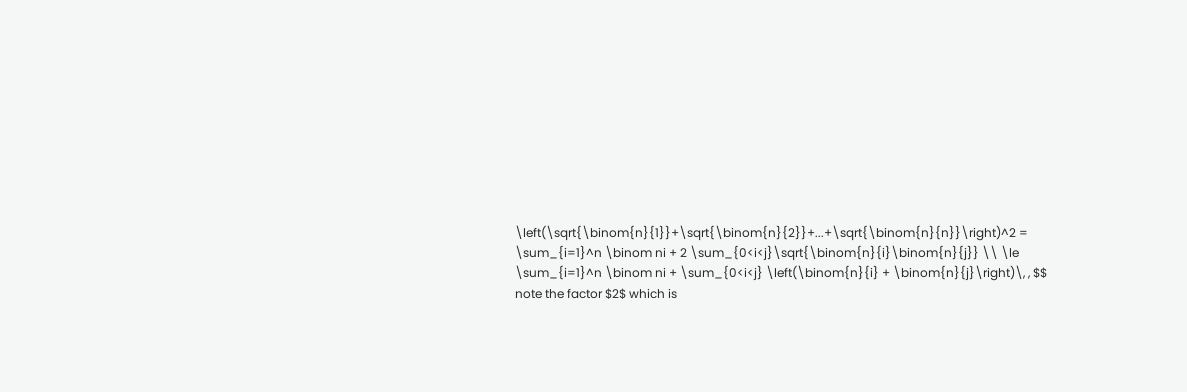\left(\sqrt{\binom{n}{1}}+\sqrt{\binom{n}{2}}+...+\sqrt{\binom{n}{n}}\right)^2 = \sum_{i=1}^n \binom ni + 2 \sum_{0<i<j}\sqrt{\binom{n}{i}\binom{n}{j}} \\ \le \sum_{i=1}^n \binom ni + \sum_{0<i<j} \left(\binom{n}{i} + \binom{n}{j}\right)\, , $$ note the factor $2$ which is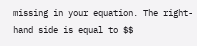missing in your equation. The right-hand side is equal to $$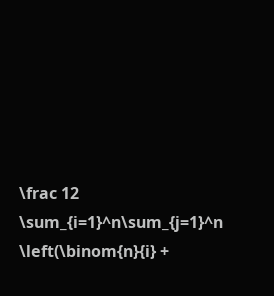\frac 12 \sum_{i=1}^n\sum_{j=1}^n \left(\binom{n}{i} +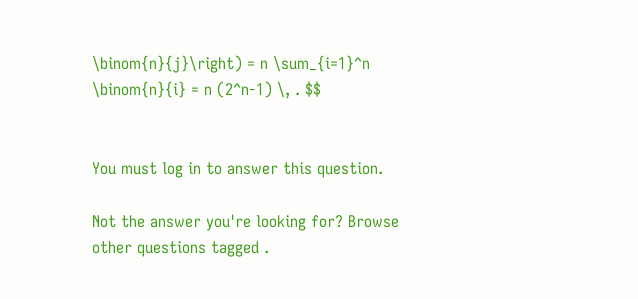\binom{n}{j}\right) = n \sum_{i=1}^n \binom{n}{i} = n (2^n-1) \, . $$


You must log in to answer this question.

Not the answer you're looking for? Browse other questions tagged .